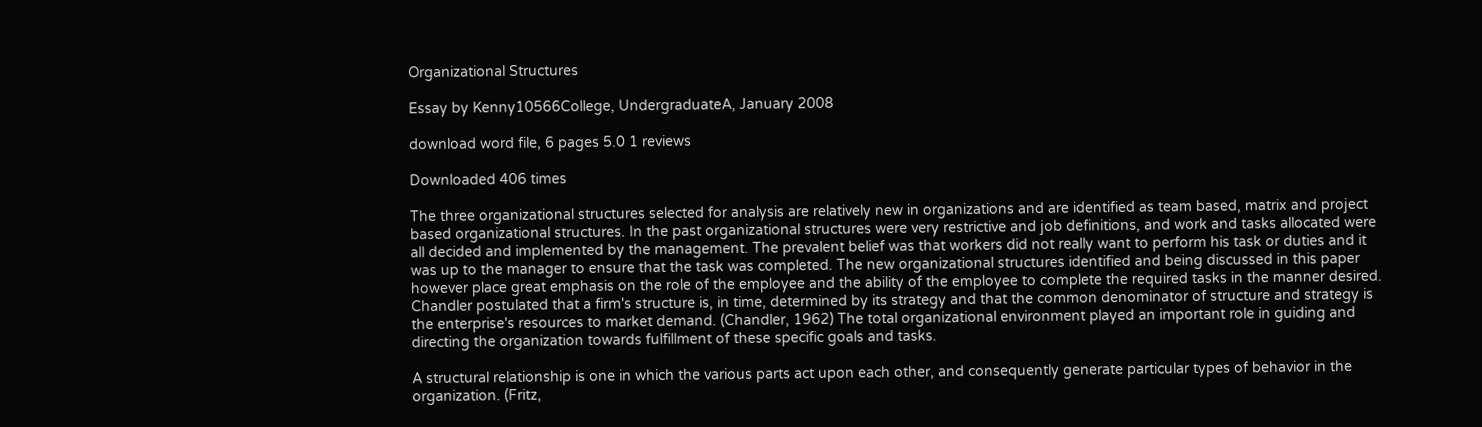Organizational Structures

Essay by Kenny10566College, UndergraduateA, January 2008

download word file, 6 pages 5.0 1 reviews

Downloaded 406 times

The three organizational structures selected for analysis are relatively new in organizations and are identified as team based, matrix and project based organizational structures. In the past organizational structures were very restrictive and job definitions, and work and tasks allocated were all decided and implemented by the management. The prevalent belief was that workers did not really want to perform his task or duties and it was up to the manager to ensure that the task was completed. The new organizational structures identified and being discussed in this paper however place great emphasis on the role of the employee and the ability of the employee to complete the required tasks in the manner desired. Chandler postulated that a firm's structure is, in time, determined by its strategy and that the common denominator of structure and strategy is the enterprise's resources to market demand. (Chandler, 1962) The total organizational environment played an important role in guiding and directing the organization towards fulfillment of these specific goals and tasks.

A structural relationship is one in which the various parts act upon each other, and consequently generate particular types of behavior in the organization. (Fritz,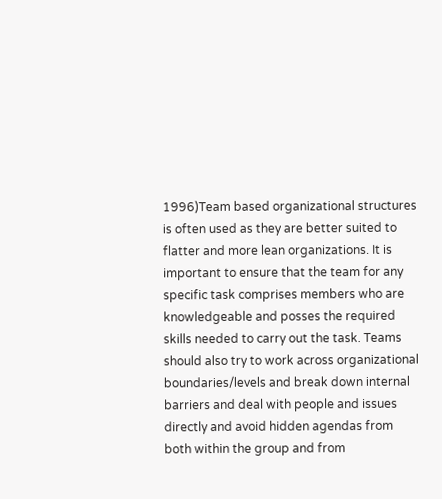1996)Team based organizational structures is often used as they are better suited to flatter and more lean organizations. It is important to ensure that the team for any specific task comprises members who are knowledgeable and posses the required skills needed to carry out the task. Teams should also try to work across organizational boundaries/levels and break down internal barriers and deal with people and issues directly and avoid hidden agendas from both within the group and from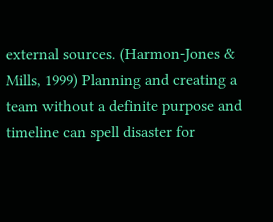external sources. (Harmon-Jones & Mills, 1999) Planning and creating a team without a definite purpose and timeline can spell disaster for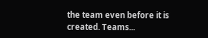the team even before it is created. Teams...